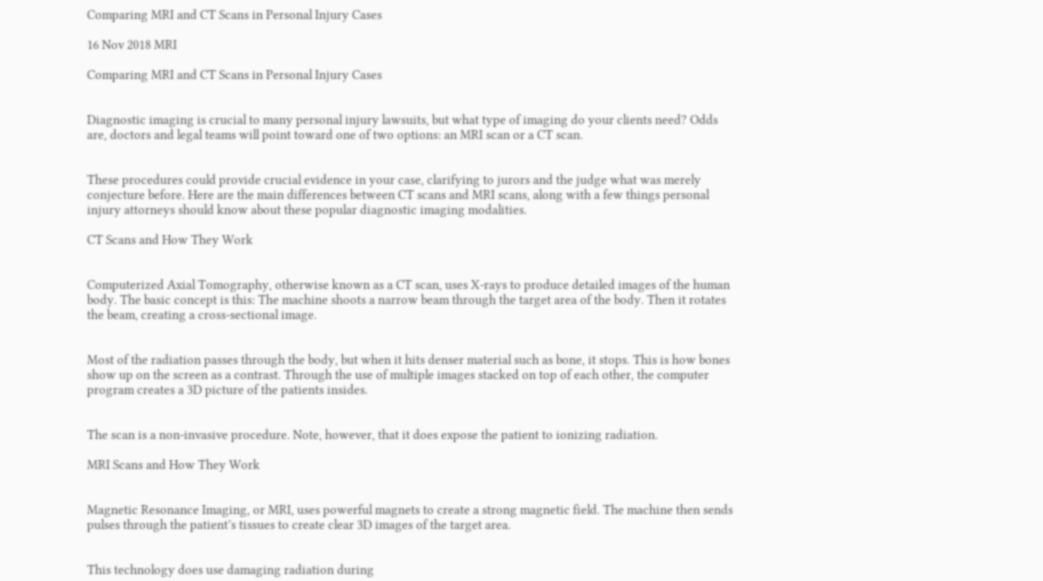Comparing MRI and CT Scans in Personal Injury Cases

16 Nov 2018 MRI

Comparing MRI and CT Scans in Personal Injury Cases


Diagnostic imaging is crucial to many personal injury lawsuits, but what type of imaging do your clients need? Odds are, doctors and legal teams will point toward one of two options: an MRI scan or a CT scan.


These procedures could provide crucial evidence in your case, clarifying to jurors and the judge what was merely conjecture before. Here are the main differences between CT scans and MRI scans, along with a few things personal injury attorneys should know about these popular diagnostic imaging modalities.

CT Scans and How They Work


Computerized Axial Tomography, otherwise known as a CT scan, uses X-rays to produce detailed images of the human body. The basic concept is this: The machine shoots a narrow beam through the target area of the body. Then it rotates the beam, creating a cross-sectional image.


Most of the radiation passes through the body, but when it hits denser material such as bone, it stops. This is how bones show up on the screen as a contrast. Through the use of multiple images stacked on top of each other, the computer program creates a 3D picture of the patients insides.


The scan is a non-invasive procedure. Note, however, that it does expose the patient to ionizing radiation.

MRI Scans and How They Work


Magnetic Resonance Imaging, or MRI, uses powerful magnets to create a strong magnetic field. The machine then sends pulses through the patient’s tissues to create clear 3D images of the target area.


This technology does use damaging radiation during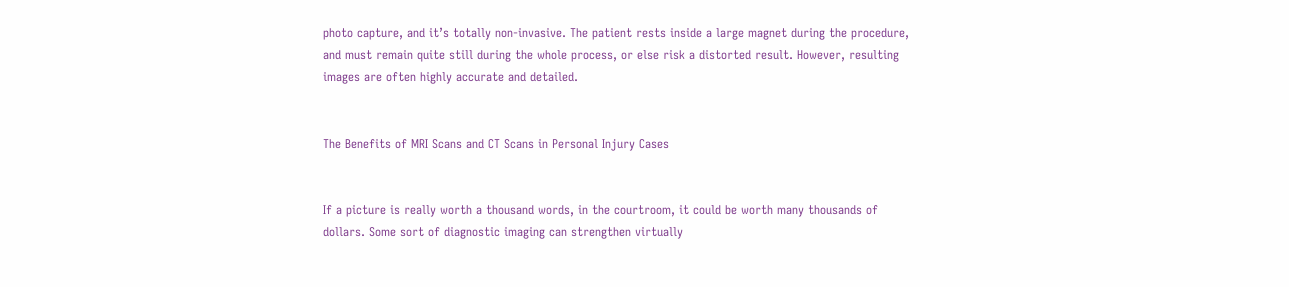photo capture, and it’s totally non-invasive. The patient rests inside a large magnet during the procedure, and must remain quite still during the whole process, or else risk a distorted result. However, resulting images are often highly accurate and detailed.


The Benefits of MRI Scans and CT Scans in Personal Injury Cases


If a picture is really worth a thousand words, in the courtroom, it could be worth many thousands of dollars. Some sort of diagnostic imaging can strengthen virtually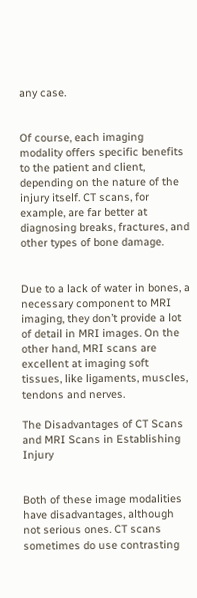any case.


Of course, each imaging modality offers specific benefits to the patient and client, depending on the nature of the injury itself. CT scans, for example, are far better at diagnosing breaks, fractures, and other types of bone damage.


Due to a lack of water in bones, a necessary component to MRI imaging, they don’t provide a lot of detail in MRI images. On the other hand, MRI scans are excellent at imaging soft tissues, like ligaments, muscles, tendons and nerves.

The Disadvantages of CT Scans and MRI Scans in Establishing Injury


Both of these image modalities have disadvantages, although not serious ones. CT scans sometimes do use contrasting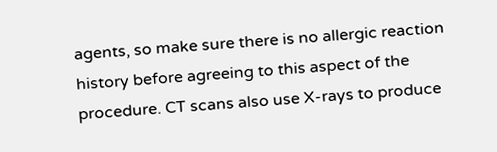agents, so make sure there is no allergic reaction history before agreeing to this aspect of the procedure. CT scans also use X-rays to produce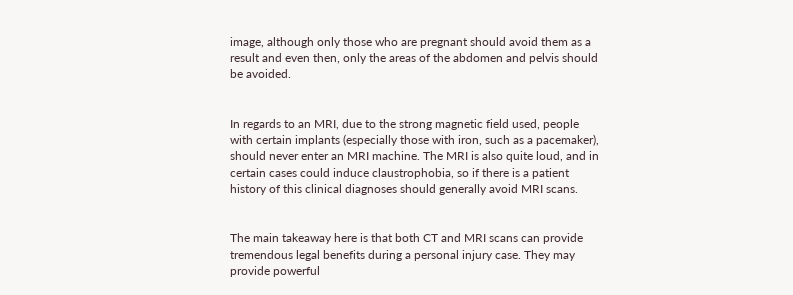image, although only those who are pregnant should avoid them as a result and even then, only the areas of the abdomen and pelvis should be avoided.


In regards to an MRI, due to the strong magnetic field used, people with certain implants (especially those with iron, such as a pacemaker), should never enter an MRI machine. The MRI is also quite loud, and in certain cases could induce claustrophobia, so if there is a patient history of this clinical diagnoses should generally avoid MRI scans.


The main takeaway here is that both CT and MRI scans can provide tremendous legal benefits during a personal injury case. They may provide powerful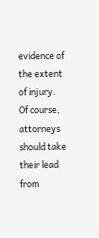evidence of the extent of injury. Of course, attorneys should take their lead from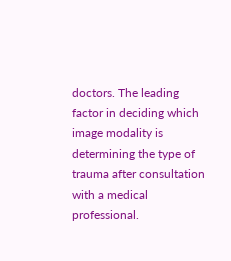doctors. The leading factor in deciding which image modality is determining the type of trauma after consultation with a medical professional.